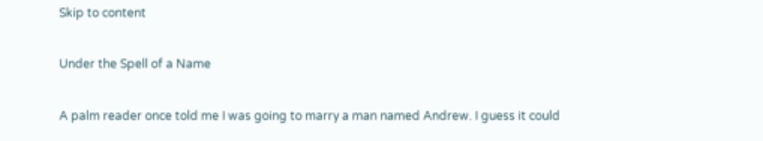Skip to content

Under the Spell of a Name

A palm reader once told me I was going to marry a man named Andrew. I guess it could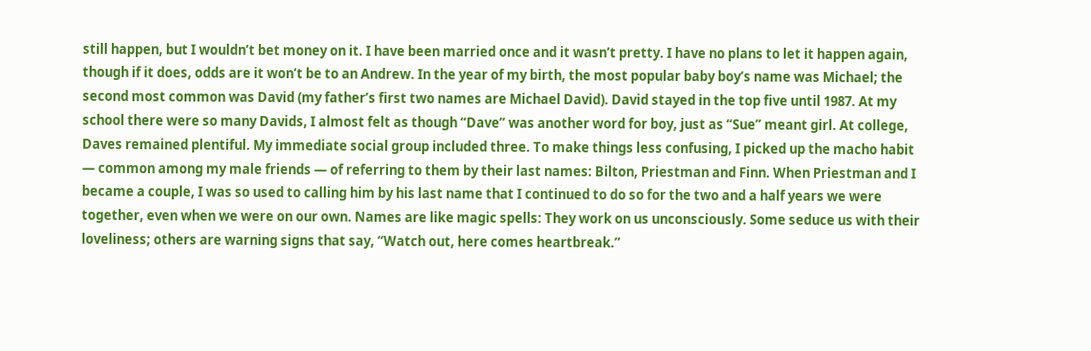still happen, but I wouldn’t bet money on it. I have been married once and it wasn’t pretty. I have no plans to let it happen again, though if it does, odds are it won’t be to an Andrew. In the year of my birth, the most popular baby boy’s name was Michael; the second most common was David (my father’s first two names are Michael David). David stayed in the top five until 1987. At my school there were so many Davids, I almost felt as though “Dave” was another word for boy, just as “Sue” meant girl. At college, Daves remained plentiful. My immediate social group included three. To make things less confusing, I picked up the macho habit — common among my male friends — of referring to them by their last names: Bilton, Priestman and Finn. When Priestman and I became a couple, I was so used to calling him by his last name that I continued to do so for the two and a half years we were together, even when we were on our own. Names are like magic spells: They work on us unconsciously. Some seduce us with their loveliness; others are warning signs that say, “Watch out, here comes heartbreak.”